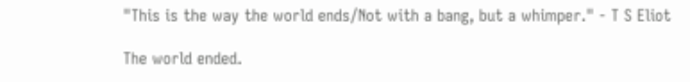"This is the way the world ends/Not with a bang, but a whimper." - T S Eliot

The world ended.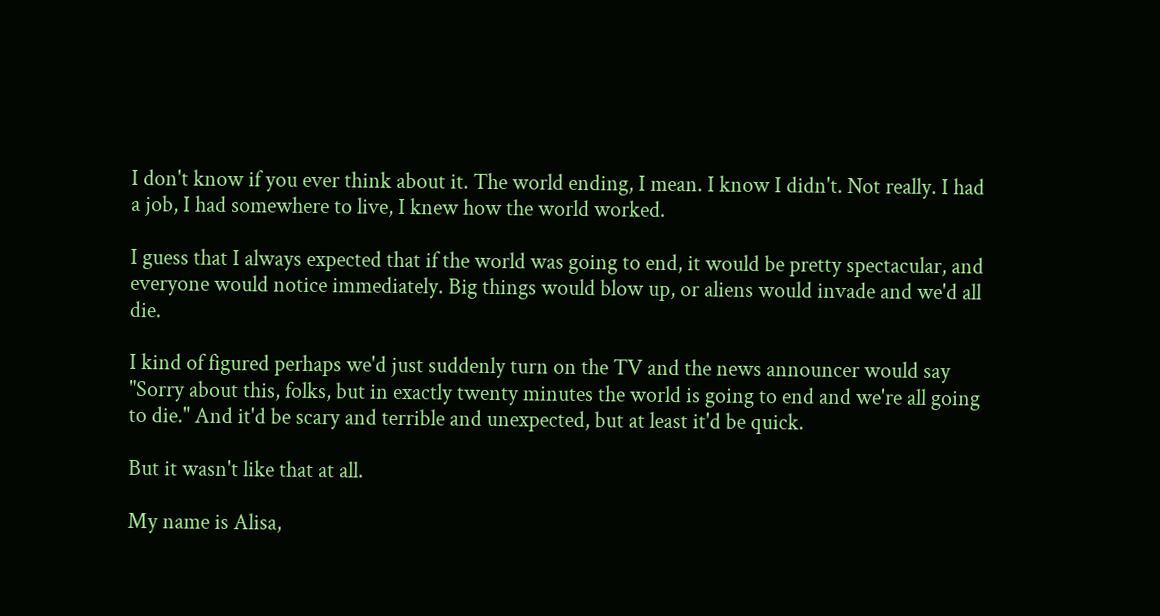I don't know if you ever think about it. The world ending, I mean. I know I didn't. Not really. I had a job, I had somewhere to live, I knew how the world worked.

I guess that I always expected that if the world was going to end, it would be pretty spectacular, and everyone would notice immediately. Big things would blow up, or aliens would invade and we'd all die.

I kind of figured perhaps we'd just suddenly turn on the TV and the news announcer would say "Sorry about this, folks, but in exactly twenty minutes the world is going to end and we're all going to die." And it'd be scary and terrible and unexpected, but at least it'd be quick.

But it wasn't like that at all.

My name is Alisa,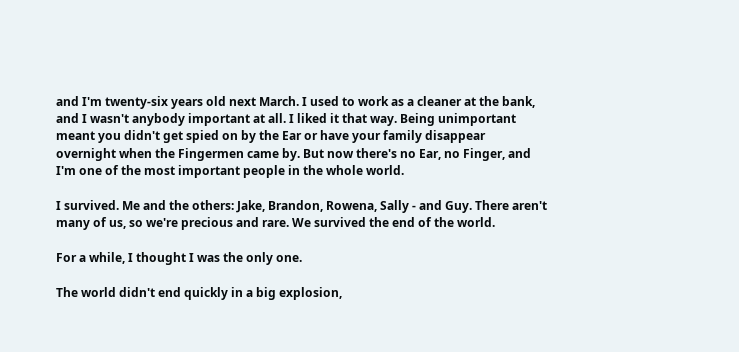and I'm twenty-six years old next March. I used to work as a cleaner at the bank, and I wasn't anybody important at all. I liked it that way. Being unimportant meant you didn't get spied on by the Ear or have your family disappear overnight when the Fingermen came by. But now there's no Ear, no Finger, and I'm one of the most important people in the whole world.

I survived. Me and the others: Jake, Brandon, Rowena, Sally - and Guy. There aren't many of us, so we're precious and rare. We survived the end of the world.

For a while, I thought I was the only one.

The world didn't end quickly in a big explosion,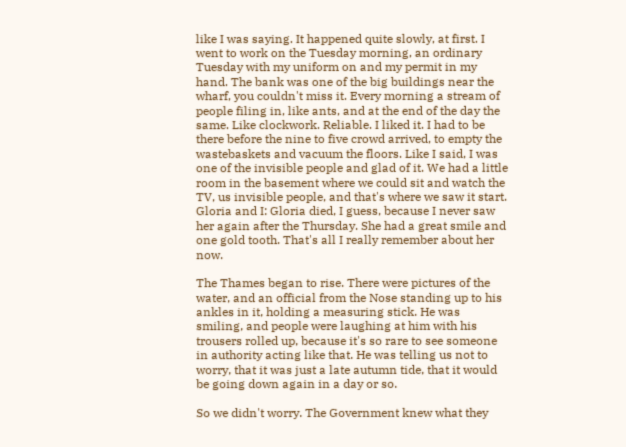like I was saying. It happened quite slowly, at first. I went to work on the Tuesday morning, an ordinary Tuesday with my uniform on and my permit in my hand. The bank was one of the big buildings near the wharf, you couldn't miss it. Every morning a stream of people filing in, like ants, and at the end of the day the same. Like clockwork. Reliable. I liked it. I had to be there before the nine to five crowd arrived, to empty the wastebaskets and vacuum the floors. Like I said, I was one of the invisible people and glad of it. We had a little room in the basement where we could sit and watch the TV, us invisible people, and that's where we saw it start. Gloria and I: Gloria died, I guess, because I never saw her again after the Thursday. She had a great smile and one gold tooth. That's all I really remember about her now.

The Thames began to rise. There were pictures of the water, and an official from the Nose standing up to his ankles in it, holding a measuring stick. He was smiling, and people were laughing at him with his trousers rolled up, because it's so rare to see someone in authority acting like that. He was telling us not to worry, that it was just a late autumn tide, that it would be going down again in a day or so.

So we didn't worry. The Government knew what they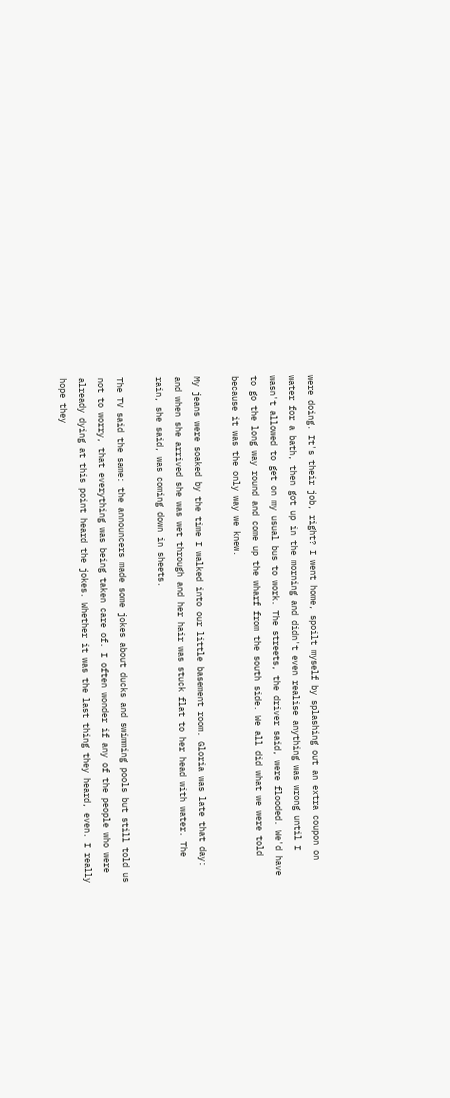were doing. It's their job, right? I went home, spoilt myself by splashing out an extra coupon on water for a bath, then got up in the morning and didn't even realise anything was wrong until I wasn't allowed to get on my usual bus to work. The streets, the driver said, were flooded. We'd have to go the long way round and come up the wharf from the south side. We all did what we were told because it was the only way we knew.

My jeans were soaked by the time I walked into our little basement room. Gloria was late that day: and when she arrived she was wet through and her hair was stuck flat to her head with water. The rain, she said, was coming down in sheets.

The TV said the same: the announcers made some jokes about ducks and swimming pools but still told us not to worry, that everything was being taken care of. I often wonder if any of the people who were already dying at this point heard the jokes. Whether it was the last thing they heard, even. I really hope they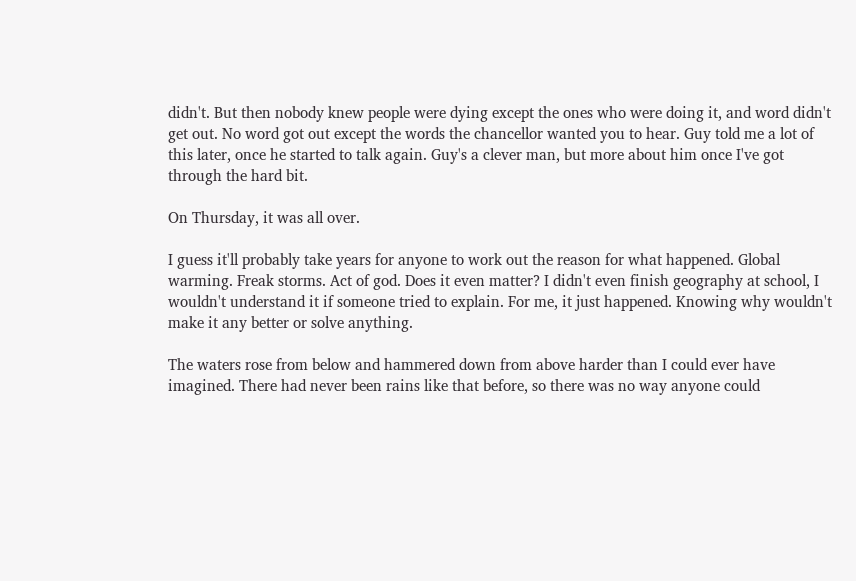didn't. But then nobody knew people were dying except the ones who were doing it, and word didn't get out. No word got out except the words the chancellor wanted you to hear. Guy told me a lot of this later, once he started to talk again. Guy's a clever man, but more about him once I've got through the hard bit.

On Thursday, it was all over.

I guess it'll probably take years for anyone to work out the reason for what happened. Global warming. Freak storms. Act of god. Does it even matter? I didn't even finish geography at school, I wouldn't understand it if someone tried to explain. For me, it just happened. Knowing why wouldn't make it any better or solve anything.

The waters rose from below and hammered down from above harder than I could ever have imagined. There had never been rains like that before, so there was no way anyone could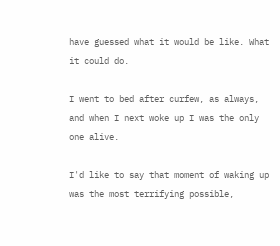have guessed what it would be like. What it could do.

I went to bed after curfew, as always, and when I next woke up I was the only one alive.

I'd like to say that moment of waking up was the most terrifying possible,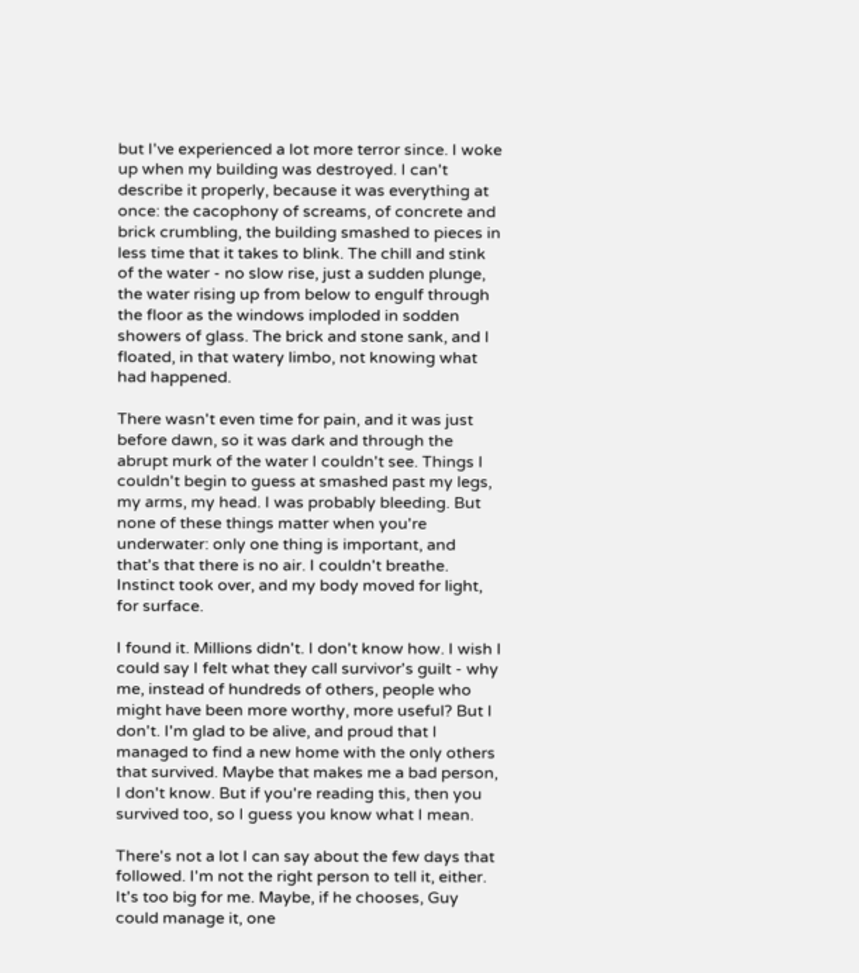but I've experienced a lot more terror since. I woke up when my building was destroyed. I can't describe it properly, because it was everything at once: the cacophony of screams, of concrete and brick crumbling, the building smashed to pieces in less time that it takes to blink. The chill and stink of the water - no slow rise, just a sudden plunge, the water rising up from below to engulf through the floor as the windows imploded in sodden showers of glass. The brick and stone sank, and I floated, in that watery limbo, not knowing what had happened.

There wasn't even time for pain, and it was just before dawn, so it was dark and through the abrupt murk of the water I couldn't see. Things I couldn't begin to guess at smashed past my legs, my arms, my head. I was probably bleeding. But none of these things matter when you're underwater: only one thing is important, and that's that there is no air. I couldn't breathe. Instinct took over, and my body moved for light, for surface.

I found it. Millions didn't. I don't know how. I wish I could say I felt what they call survivor's guilt - why me, instead of hundreds of others, people who might have been more worthy, more useful? But I don't. I'm glad to be alive, and proud that I managed to find a new home with the only others that survived. Maybe that makes me a bad person, I don't know. But if you're reading this, then you survived too, so I guess you know what I mean.

There's not a lot I can say about the few days that followed. I'm not the right person to tell it, either. It's too big for me. Maybe, if he chooses, Guy could manage it, one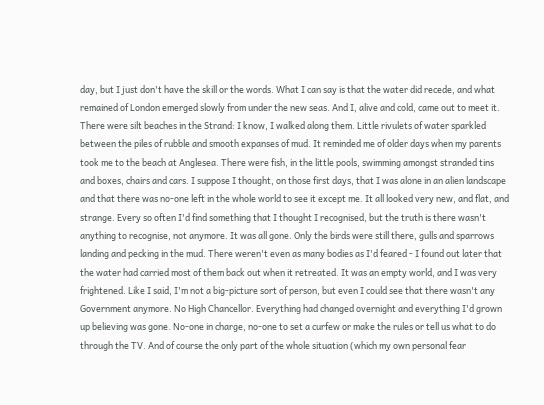day, but I just don't have the skill or the words. What I can say is that the water did recede, and what remained of London emerged slowly from under the new seas. And I, alive and cold, came out to meet it. There were silt beaches in the Strand: I know, I walked along them. Little rivulets of water sparkled between the piles of rubble and smooth expanses of mud. It reminded me of older days when my parents took me to the beach at Anglesea. There were fish, in the little pools, swimming amongst stranded tins and boxes, chairs and cars. I suppose I thought, on those first days, that I was alone in an alien landscape and that there was no-one left in the whole world to see it except me. It all looked very new, and flat, and strange. Every so often I'd find something that I thought I recognised, but the truth is there wasn't anything to recognise, not anymore. It was all gone. Only the birds were still there, gulls and sparrows landing and pecking in the mud. There weren't even as many bodies as I'd feared - I found out later that the water had carried most of them back out when it retreated. It was an empty world, and I was very frightened. Like I said, I'm not a big-picture sort of person, but even I could see that there wasn't any Government anymore. No High Chancellor. Everything had changed overnight and everything I'd grown up believing was gone. No-one in charge, no-one to set a curfew or make the rules or tell us what to do through the TV. And of course the only part of the whole situation (which my own personal fear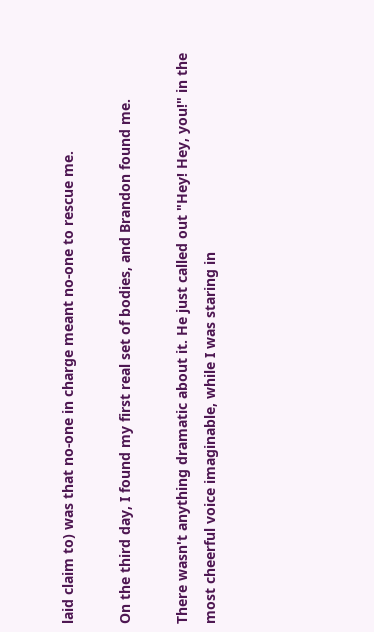laid claim to) was that no-one in charge meant no-one to rescue me.

On the third day, I found my first real set of bodies, and Brandon found me.

There wasn't anything dramatic about it. He just called out "Hey! Hey, you!" in the most cheerful voice imaginable, while I was staring in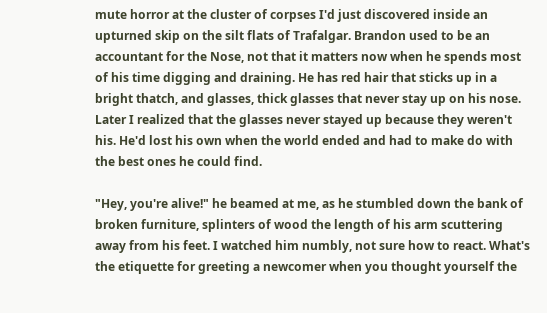mute horror at the cluster of corpses I'd just discovered inside an upturned skip on the silt flats of Trafalgar. Brandon used to be an accountant for the Nose, not that it matters now when he spends most of his time digging and draining. He has red hair that sticks up in a bright thatch, and glasses, thick glasses that never stay up on his nose. Later I realized that the glasses never stayed up because they weren't his. He'd lost his own when the world ended and had to make do with the best ones he could find.

"Hey, you're alive!" he beamed at me, as he stumbled down the bank of broken furniture, splinters of wood the length of his arm scuttering away from his feet. I watched him numbly, not sure how to react. What's the etiquette for greeting a newcomer when you thought yourself the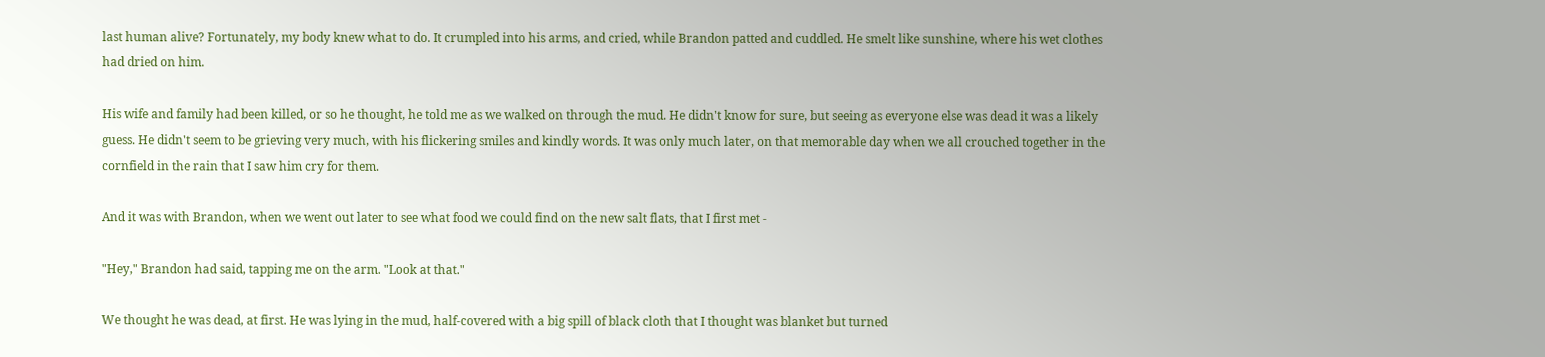last human alive? Fortunately, my body knew what to do. It crumpled into his arms, and cried, while Brandon patted and cuddled. He smelt like sunshine, where his wet clothes had dried on him.

His wife and family had been killed, or so he thought, he told me as we walked on through the mud. He didn't know for sure, but seeing as everyone else was dead it was a likely guess. He didn't seem to be grieving very much, with his flickering smiles and kindly words. It was only much later, on that memorable day when we all crouched together in the cornfield in the rain that I saw him cry for them.

And it was with Brandon, when we went out later to see what food we could find on the new salt flats, that I first met -

"Hey," Brandon had said, tapping me on the arm. "Look at that."

We thought he was dead, at first. He was lying in the mud, half-covered with a big spill of black cloth that I thought was blanket but turned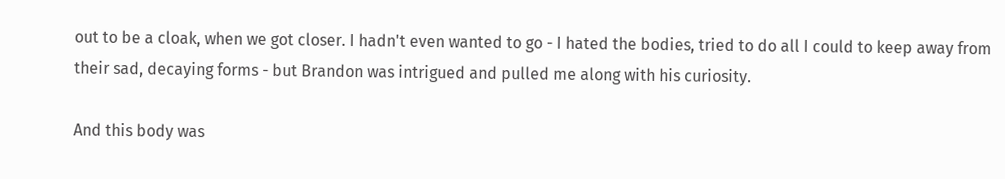out to be a cloak, when we got closer. I hadn't even wanted to go - I hated the bodies, tried to do all I could to keep away from their sad, decaying forms - but Brandon was intrigued and pulled me along with his curiosity.

And this body was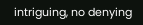intriguing, no denying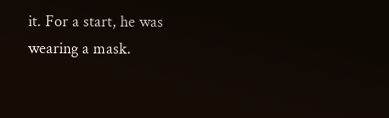it. For a start, he was wearing a mask.